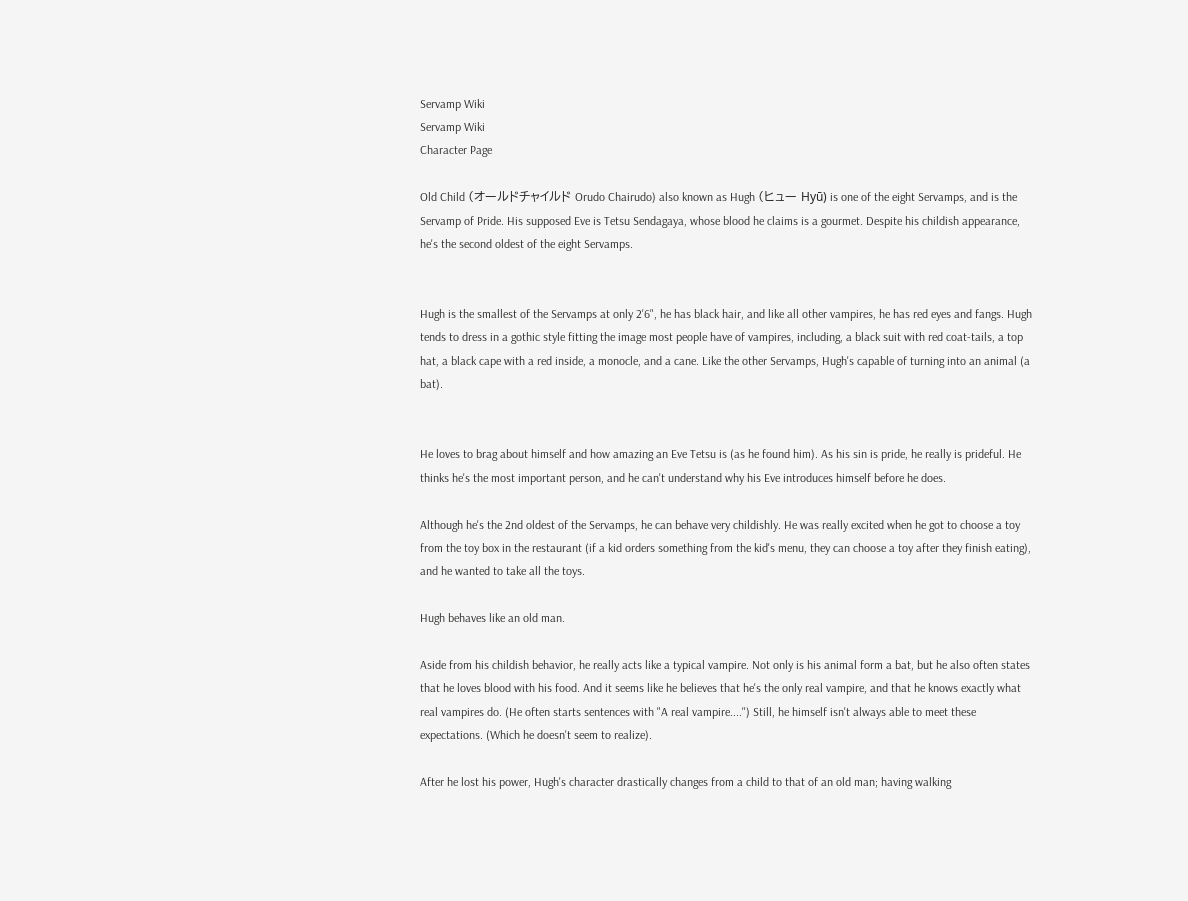Servamp Wiki
Servamp Wiki
Character Page

Old Child (オールドチャイルド Orudo Chairudo) also known as Hugh (ヒュー Hyū) is one of the eight Servamps, and is the Servamp of Pride. His supposed Eve is Tetsu Sendagaya, whose blood he claims is a gourmet. Despite his childish appearance, he's the second oldest of the eight Servamps.


Hugh is the smallest of the Servamps at only 2'6", he has black hair, and like all other vampires, he has red eyes and fangs. Hugh tends to dress in a gothic style fitting the image most people have of vampires, including, a black suit with red coat-tails, a top hat, a black cape with a red inside, a monocle, and a cane. Like the other Servamps, Hugh's capable of turning into an animal (a bat).


He loves to brag about himself and how amazing an Eve Tetsu is (as he found him). As his sin is pride, he really is prideful. He thinks he's the most important person, and he can't understand why his Eve introduces himself before he does.

Although he's the 2nd oldest of the Servamps, he can behave very childishly. He was really excited when he got to choose a toy from the toy box in the restaurant (if a kid orders something from the kid's menu, they can choose a toy after they finish eating), and he wanted to take all the toys.

Hugh behaves like an old man.

Aside from his childish behavior, he really acts like a typical vampire. Not only is his animal form a bat, but he also often states that he loves blood with his food. And it seems like he believes that he's the only real vampire, and that he knows exactly what real vampires do. (He often starts sentences with "A real vampire....") Still, he himself isn't always able to meet these expectations. (Which he doesn't seem to realize).

After he lost his power, Hugh's character drastically changes from a child to that of an old man; having walking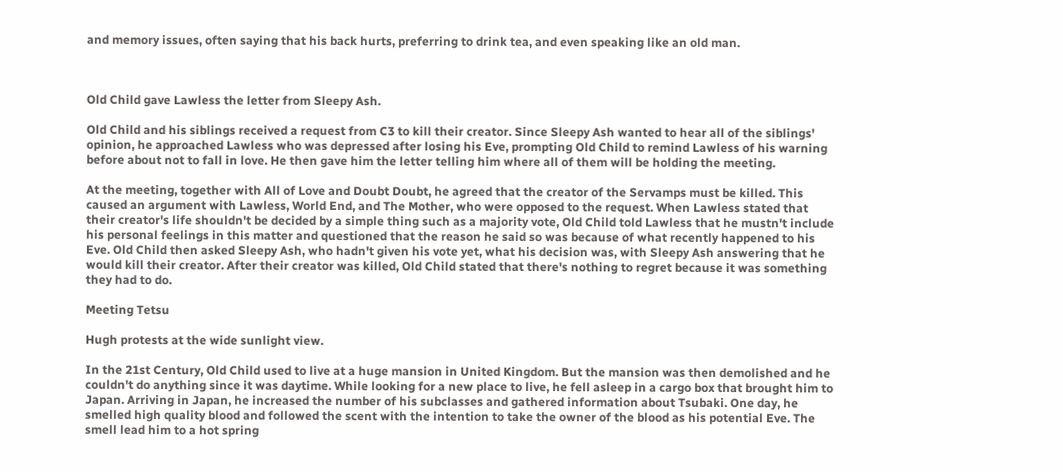and memory issues, often saying that his back hurts, preferring to drink tea, and even speaking like an old man.



Old Child gave Lawless the letter from Sleepy Ash.

Old Child and his siblings received a request from C3 to kill their creator. Since Sleepy Ash wanted to hear all of the siblings' opinion, he approached Lawless who was depressed after losing his Eve, prompting Old Child to remind Lawless of his warning before about not to fall in love. He then gave him the letter telling him where all of them will be holding the meeting.

At the meeting, together with All of Love and Doubt Doubt, he agreed that the creator of the Servamps must be killed. This caused an argument with Lawless, World End, and The Mother, who were opposed to the request. When Lawless stated that their creator's life shouldn't be decided by a simple thing such as a majority vote, Old Child told Lawless that he mustn't include his personal feelings in this matter and questioned that the reason he said so was because of what recently happened to his Eve. Old Child then asked Sleepy Ash, who hadn't given his vote yet, what his decision was, with Sleepy Ash answering that he would kill their creator. After their creator was killed, Old Child stated that there's nothing to regret because it was something they had to do.

Meeting Tetsu

Hugh protests at the wide sunlight view.

In the 21st Century, Old Child used to live at a huge mansion in United Kingdom. But the mansion was then demolished and he couldn't do anything since it was daytime. While looking for a new place to live, he fell asleep in a cargo box that brought him to Japan. Arriving in Japan, he increased the number of his subclasses and gathered information about Tsubaki. One day, he smelled high quality blood and followed the scent with the intention to take the owner of the blood as his potential Eve. The smell lead him to a hot spring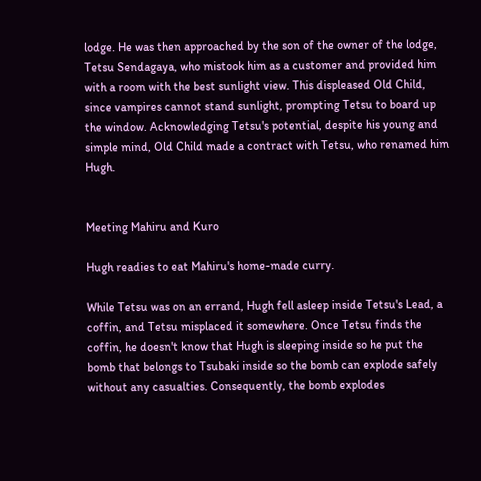lodge. He was then approached by the son of the owner of the lodge, Tetsu Sendagaya, who mistook him as a customer and provided him with a room with the best sunlight view. This displeased Old Child, since vampires cannot stand sunlight, prompting Tetsu to board up the window. Acknowledging Tetsu's potential, despite his young and simple mind, Old Child made a contract with Tetsu, who renamed him Hugh.


Meeting Mahiru and Kuro

Hugh readies to eat Mahiru's home-made curry.

While Tetsu was on an errand, Hugh fell asleep inside Tetsu's Lead, a coffin, and Tetsu misplaced it somewhere. Once Tetsu finds the coffin, he doesn't know that Hugh is sleeping inside so he put the bomb that belongs to Tsubaki inside so the bomb can explode safely without any casualties. Consequently, the bomb explodes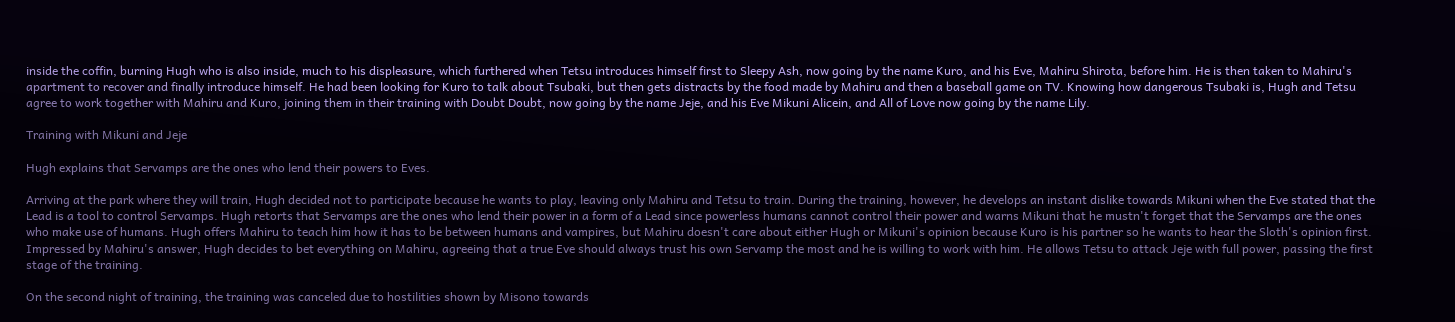inside the coffin, burning Hugh who is also inside, much to his displeasure, which furthered when Tetsu introduces himself first to Sleepy Ash, now going by the name Kuro, and his Eve, Mahiru Shirota, before him. He is then taken to Mahiru's apartment to recover and finally introduce himself. He had been looking for Kuro to talk about Tsubaki, but then gets distracts by the food made by Mahiru and then a baseball game on TV. Knowing how dangerous Tsubaki is, Hugh and Tetsu agree to work together with Mahiru and Kuro, joining them in their training with Doubt Doubt, now going by the name Jeje, and his Eve Mikuni Alicein, and All of Love now going by the name Lily.

Training with Mikuni and Jeje

Hugh explains that Servamps are the ones who lend their powers to Eves.

Arriving at the park where they will train, Hugh decided not to participate because he wants to play, leaving only Mahiru and Tetsu to train. During the training, however, he develops an instant dislike towards Mikuni when the Eve stated that the Lead is a tool to control Servamps. Hugh retorts that Servamps are the ones who lend their power in a form of a Lead since powerless humans cannot control their power and warns Mikuni that he mustn't forget that the Servamps are the ones who make use of humans. Hugh offers Mahiru to teach him how it has to be between humans and vampires, but Mahiru doesn't care about either Hugh or Mikuni's opinion because Kuro is his partner so he wants to hear the Sloth's opinion first. Impressed by Mahiru's answer, Hugh decides to bet everything on Mahiru, agreeing that a true Eve should always trust his own Servamp the most and he is willing to work with him. He allows Tetsu to attack Jeje with full power, passing the first stage of the training.

On the second night of training, the training was canceled due to hostilities shown by Misono towards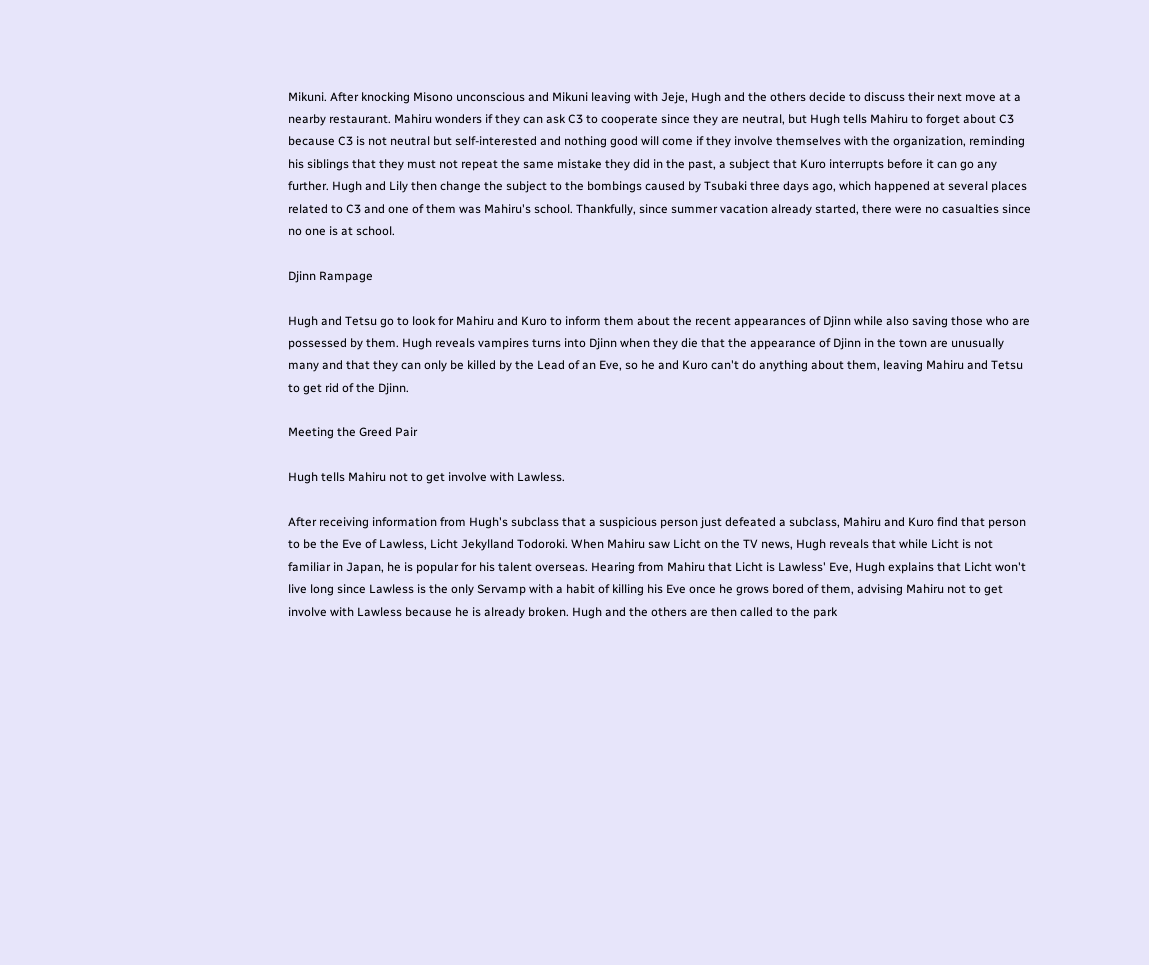Mikuni. After knocking Misono unconscious and Mikuni leaving with Jeje, Hugh and the others decide to discuss their next move at a nearby restaurant. Mahiru wonders if they can ask C3 to cooperate since they are neutral, but Hugh tells Mahiru to forget about C3 because C3 is not neutral but self-interested and nothing good will come if they involve themselves with the organization, reminding his siblings that they must not repeat the same mistake they did in the past, a subject that Kuro interrupts before it can go any further. Hugh and Lily then change the subject to the bombings caused by Tsubaki three days ago, which happened at several places related to C3 and one of them was Mahiru's school. Thankfully, since summer vacation already started, there were no casualties since no one is at school.

Djinn Rampage

Hugh and Tetsu go to look for Mahiru and Kuro to inform them about the recent appearances of Djinn while also saving those who are possessed by them. Hugh reveals vampires turns into Djinn when they die that the appearance of Djinn in the town are unusually many and that they can only be killed by the Lead of an Eve, so he and Kuro can't do anything about them, leaving Mahiru and Tetsu to get rid of the Djinn.

Meeting the Greed Pair

Hugh tells Mahiru not to get involve with Lawless.

After receiving information from Hugh's subclass that a suspicious person just defeated a subclass, Mahiru and Kuro find that person to be the Eve of Lawless, Licht Jekylland Todoroki. When Mahiru saw Licht on the TV news, Hugh reveals that while Licht is not familiar in Japan, he is popular for his talent overseas. Hearing from Mahiru that Licht is Lawless' Eve, Hugh explains that Licht won't live long since Lawless is the only Servamp with a habit of killing his Eve once he grows bored of them, advising Mahiru not to get involve with Lawless because he is already broken. Hugh and the others are then called to the park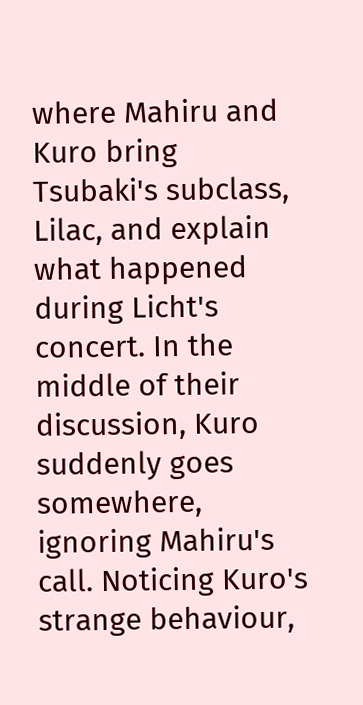where Mahiru and Kuro bring Tsubaki's subclass, Lilac, and explain what happened during Licht's concert. In the middle of their discussion, Kuro suddenly goes somewhere, ignoring Mahiru's call. Noticing Kuro's strange behaviour,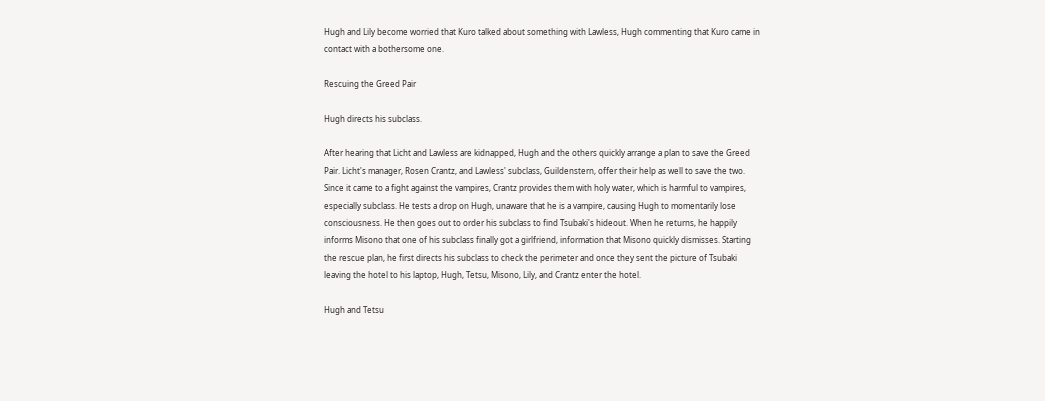Hugh and Lily become worried that Kuro talked about something with Lawless, Hugh commenting that Kuro came in contact with a bothersome one.

Rescuing the Greed Pair

Hugh directs his subclass.

After hearing that Licht and Lawless are kidnapped, Hugh and the others quickly arrange a plan to save the Greed Pair. Licht's manager, Rosen Crantz, and Lawless' subclass, Guildenstern, offer their help as well to save the two. Since it came to a fight against the vampires, Crantz provides them with holy water, which is harmful to vampires, especially subclass. He tests a drop on Hugh, unaware that he is a vampire, causing Hugh to momentarily lose consciousness. He then goes out to order his subclass to find Tsubaki's hideout. When he returns, he happily informs Misono that one of his subclass finally got a girlfriend, information that Misono quickly dismisses. Starting the rescue plan, he first directs his subclass to check the perimeter and once they sent the picture of Tsubaki leaving the hotel to his laptop, Hugh, Tetsu, Misono, Lily, and Crantz enter the hotel.

Hugh and Tetsu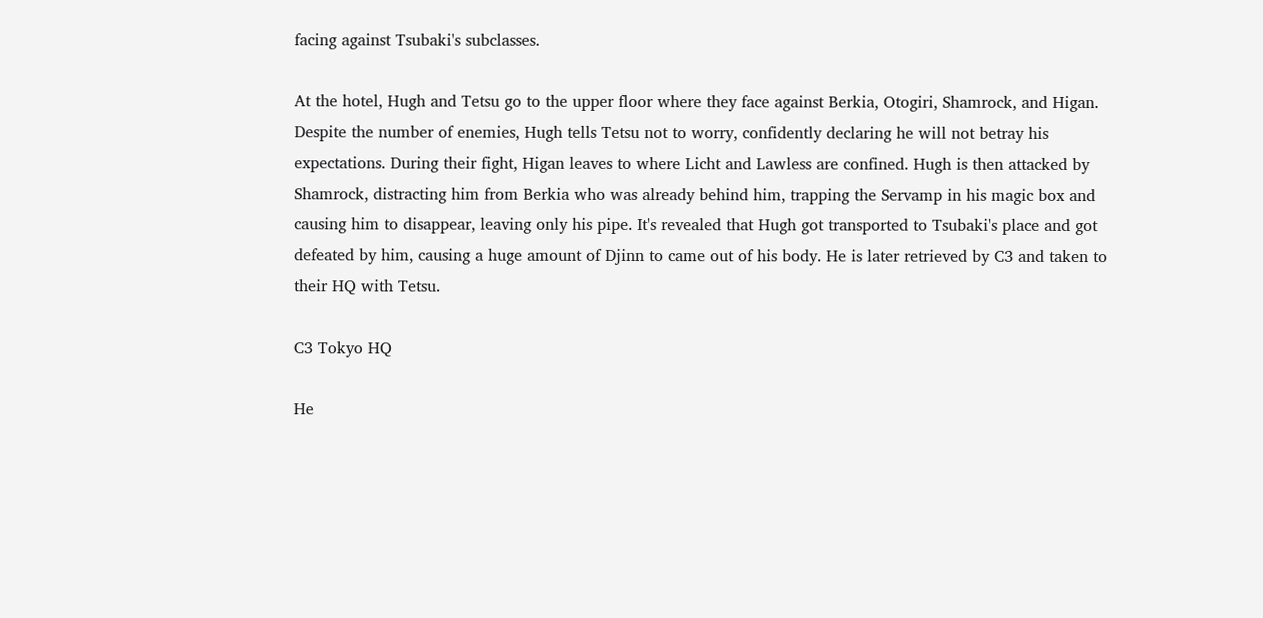facing against Tsubaki's subclasses.

At the hotel, Hugh and Tetsu go to the upper floor where they face against Berkia, Otogiri, Shamrock, and Higan. Despite the number of enemies, Hugh tells Tetsu not to worry, confidently declaring he will not betray his expectations. During their fight, Higan leaves to where Licht and Lawless are confined. Hugh is then attacked by Shamrock, distracting him from Berkia who was already behind him, trapping the Servamp in his magic box and causing him to disappear, leaving only his pipe. It's revealed that Hugh got transported to Tsubaki's place and got defeated by him, causing a huge amount of Djinn to came out of his body. He is later retrieved by C3 and taken to their HQ with Tetsu.

C3 Tokyo HQ

He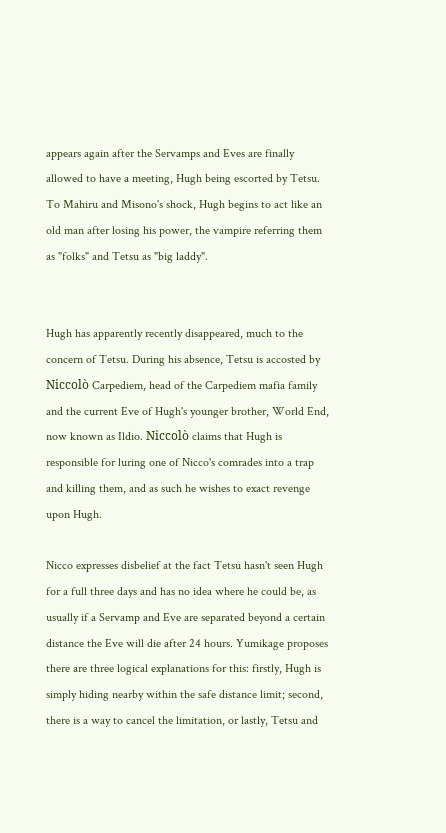appears again after the Servamps and Eves are finally allowed to have a meeting, Hugh being escorted by Tetsu. To Mahiru and Misono's shock, Hugh begins to act like an old man after losing his power, the vampire referring them as "folks" and Tetsu as "big laddy".


Hugh has apparently recently disappeared, much to the concern of Tetsu. During his absence, Tetsu is accosted by Niccolò Carpediem, head of the Carpediem mafia family and the current Eve of Hugh's younger brother, World End, now known as Ildio. Niccolò claims that Hugh is responsible for luring one of Nicco's comrades into a trap and killing them, and as such he wishes to exact revenge upon Hugh.

Nicco expresses disbelief at the fact Tetsu hasn't seen Hugh for a full three days and has no idea where he could be, as usually if a Servamp and Eve are separated beyond a certain distance the Eve will die after 24 hours. Yumikage proposes there are three logical explanations for this: firstly, Hugh is simply hiding nearby within the safe distance limit; second, there is a way to cancel the limitation, or lastly, Tetsu and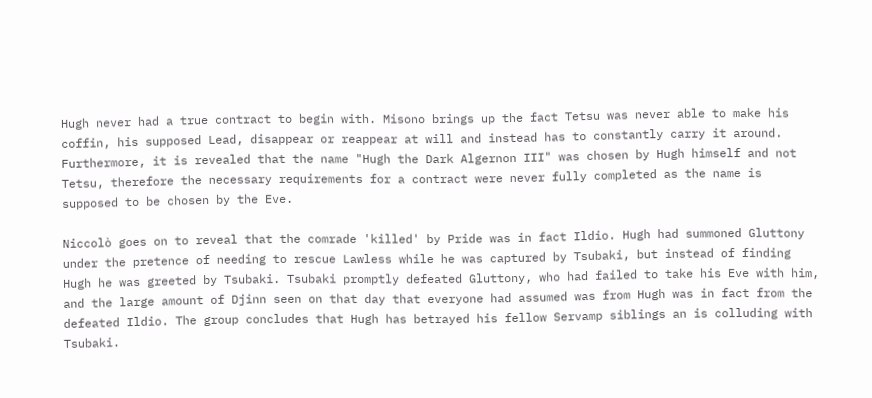Hugh never had a true contract to begin with. Misono brings up the fact Tetsu was never able to make his coffin, his supposed Lead, disappear or reappear at will and instead has to constantly carry it around. Furthermore, it is revealed that the name "Hugh the Dark Algernon III" was chosen by Hugh himself and not Tetsu, therefore the necessary requirements for a contract were never fully completed as the name is supposed to be chosen by the Eve.

Niccolò goes on to reveal that the comrade 'killed' by Pride was in fact Ildio. Hugh had summoned Gluttony under the pretence of needing to rescue Lawless while he was captured by Tsubaki, but instead of finding Hugh he was greeted by Tsubaki. Tsubaki promptly defeated Gluttony, who had failed to take his Eve with him, and the large amount of Djinn seen on that day that everyone had assumed was from Hugh was in fact from the defeated Ildio. The group concludes that Hugh has betrayed his fellow Servamp siblings an is colluding with Tsubaki.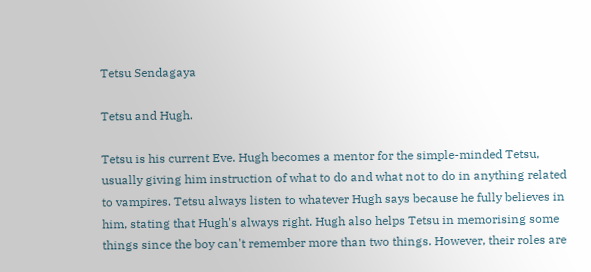Tetsu Sendagaya

Tetsu and Hugh.

Tetsu is his current Eve. Hugh becomes a mentor for the simple-minded Tetsu, usually giving him instruction of what to do and what not to do in anything related to vampires. Tetsu always listen to whatever Hugh says because he fully believes in him, stating that Hugh's always right. Hugh also helps Tetsu in memorising some things since the boy can't remember more than two things. However, their roles are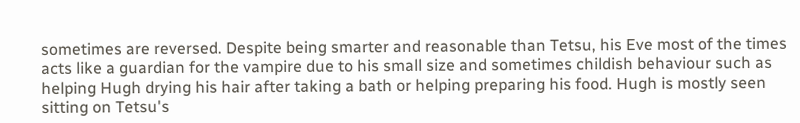sometimes are reversed. Despite being smarter and reasonable than Tetsu, his Eve most of the times acts like a guardian for the vampire due to his small size and sometimes childish behaviour such as helping Hugh drying his hair after taking a bath or helping preparing his food. Hugh is mostly seen sitting on Tetsu's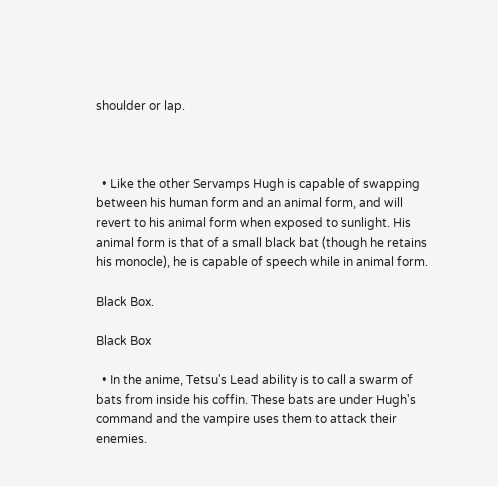shoulder or lap.



  • Like the other Servamps Hugh is capable of swapping between his human form and an animal form, and will revert to his animal form when exposed to sunlight. His animal form is that of a small black bat (though he retains his monocle), he is capable of speech while in animal form.

Black Box.

Black Box

  • In the anime, Tetsu's Lead ability is to call a swarm of bats from inside his coffin. These bats are under Hugh's command and the vampire uses them to attack their enemies.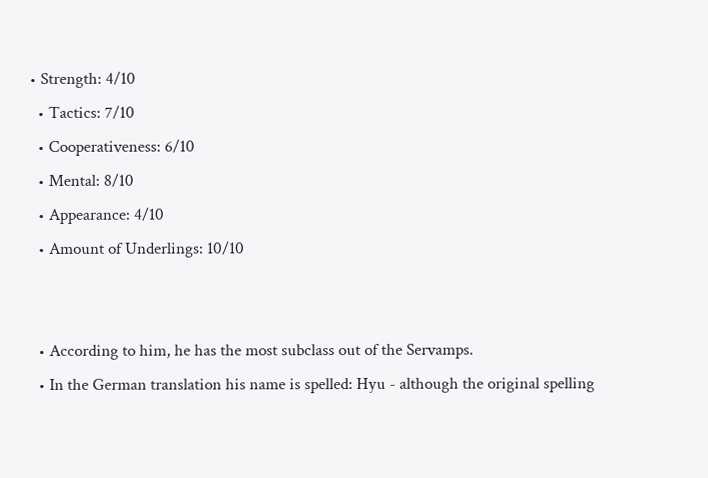• Strength: 4/10
  • Tactics: 7/10
  • Cooperativeness: 6/10
  • Mental: 8/10
  • Appearance: 4/10
  • Amount of Underlings: 10/10


  • According to him, he has the most subclass out of the Servamps.
  • In the German translation his name is spelled: Hyu - although the original spelling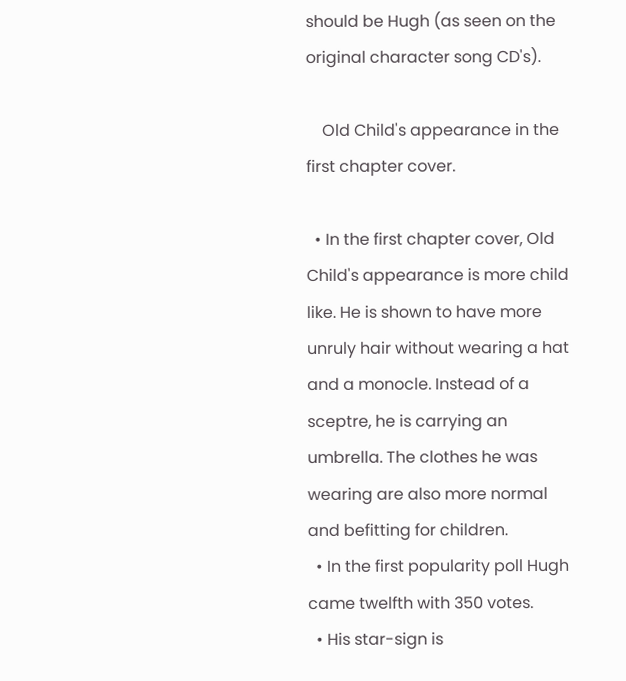should be Hugh (as seen on the original character song CD's).

    Old Child's appearance in the first chapter cover.

  • In the first chapter cover, Old Child's appearance is more child like. He is shown to have more unruly hair without wearing a hat and a monocle. Instead of a sceptre, he is carrying an umbrella. The clothes he was wearing are also more normal and befitting for children.
  • In the first popularity poll Hugh came twelfth with 350 votes.
  • His star-sign is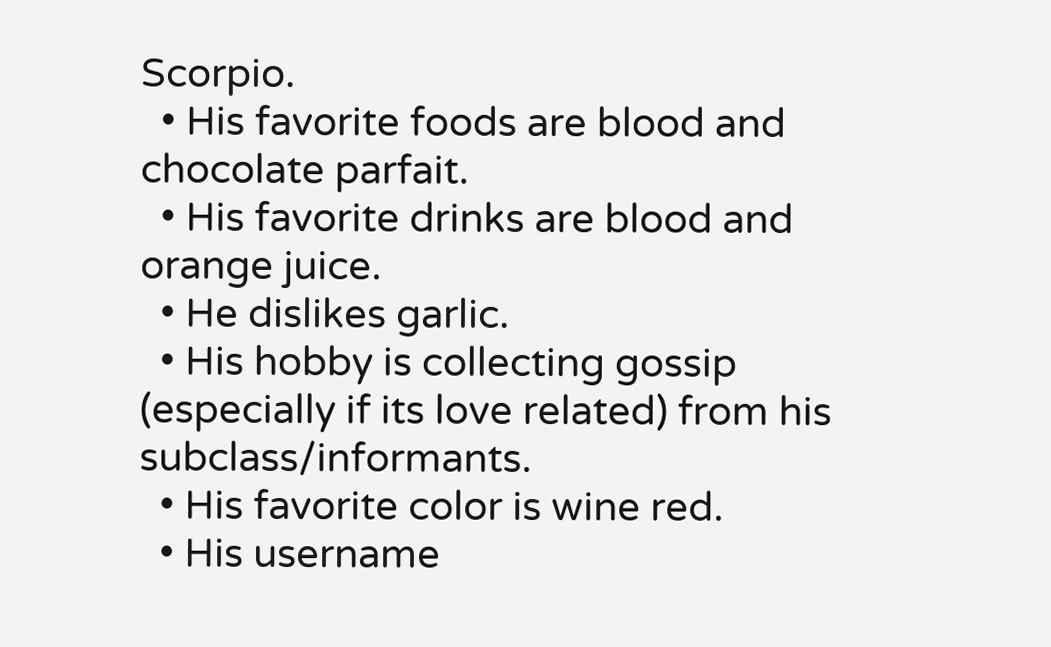Scorpio.
  • His favorite foods are blood and chocolate parfait.
  • His favorite drinks are blood and orange juice.
  • He dislikes garlic.
  • His hobby is collecting gossip (especially if its love related) from his subclass/informants.
  • His favorite color is wine red.
  • His username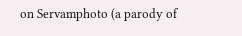on Servamphoto (a parody of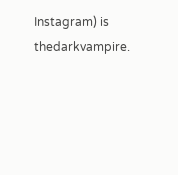Instagram) is thedarkvampire.